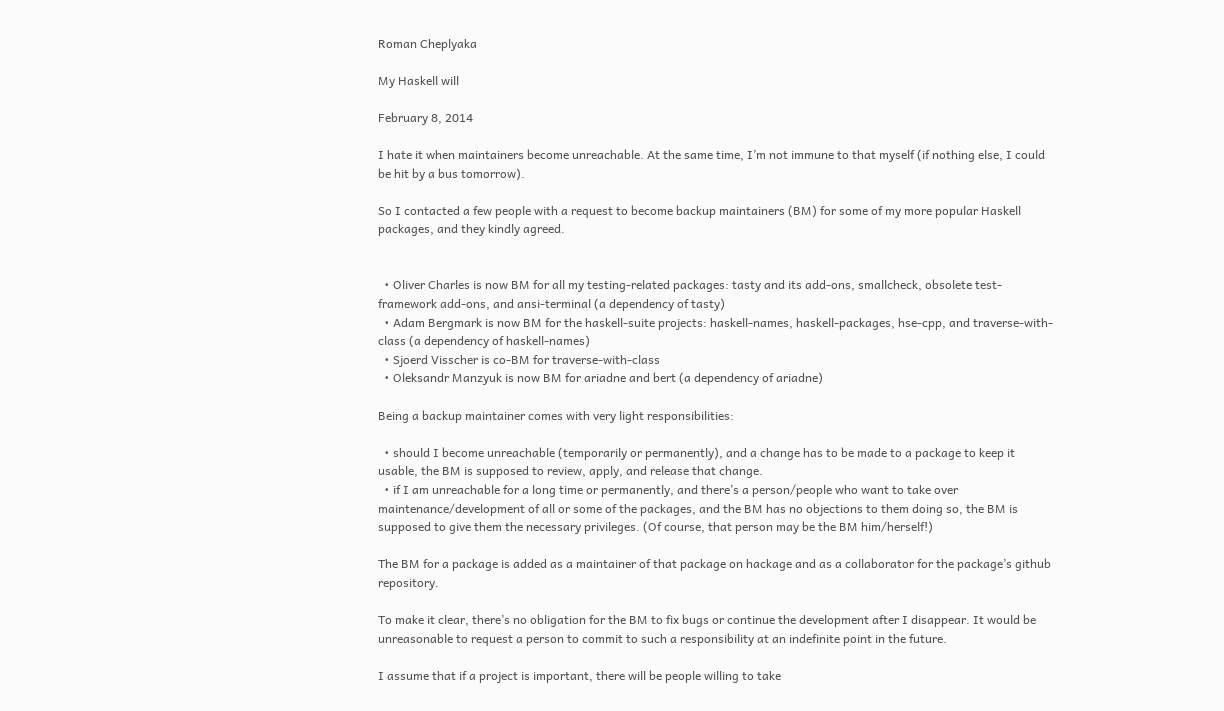Roman Cheplyaka

My Haskell will

February 8, 2014

I hate it when maintainers become unreachable. At the same time, I’m not immune to that myself (if nothing else, I could be hit by a bus tomorrow).

So I contacted a few people with a request to become backup maintainers (BM) for some of my more popular Haskell packages, and they kindly agreed.


  • Oliver Charles is now BM for all my testing-related packages: tasty and its add-ons, smallcheck, obsolete test-framework add-ons, and ansi-terminal (a dependency of tasty)
  • Adam Bergmark is now BM for the haskell-suite projects: haskell-names, haskell-packages, hse-cpp, and traverse-with-class (a dependency of haskell-names)
  • Sjoerd Visscher is co-BM for traverse-with-class
  • Oleksandr Manzyuk is now BM for ariadne and bert (a dependency of ariadne)

Being a backup maintainer comes with very light responsibilities:

  • should I become unreachable (temporarily or permanently), and a change has to be made to a package to keep it usable, the BM is supposed to review, apply, and release that change.
  • if I am unreachable for a long time or permanently, and there’s a person/people who want to take over maintenance/development of all or some of the packages, and the BM has no objections to them doing so, the BM is supposed to give them the necessary privileges. (Of course, that person may be the BM him/herself!)

The BM for a package is added as a maintainer of that package on hackage and as a collaborator for the package’s github repository.

To make it clear, there’s no obligation for the BM to fix bugs or continue the development after I disappear. It would be unreasonable to request a person to commit to such a responsibility at an indefinite point in the future.

I assume that if a project is important, there will be people willing to take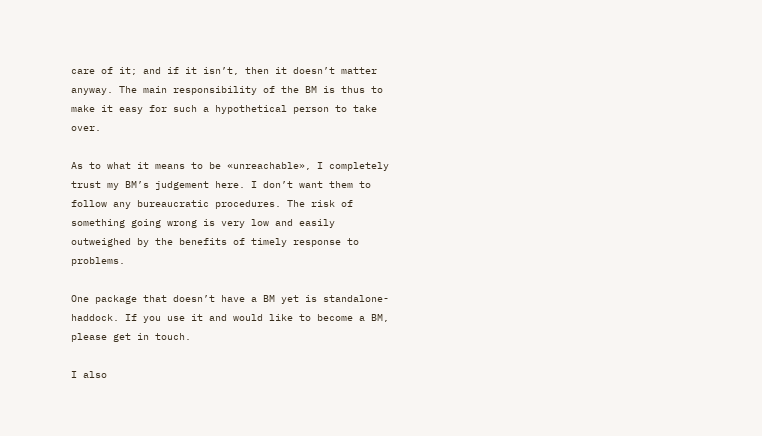care of it; and if it isn’t, then it doesn’t matter anyway. The main responsibility of the BM is thus to make it easy for such a hypothetical person to take over.

As to what it means to be «unreachable», I completely trust my BM’s judgement here. I don’t want them to follow any bureaucratic procedures. The risk of something going wrong is very low and easily outweighed by the benefits of timely response to problems.

One package that doesn’t have a BM yet is standalone-haddock. If you use it and would like to become a BM, please get in touch.

I also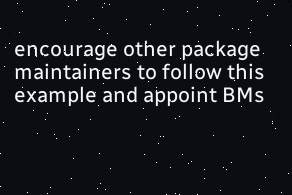encourage other package maintainers to follow this example and appoint BMs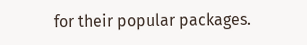for their popular packages.